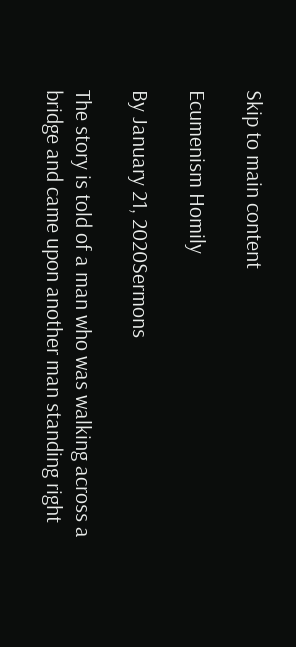Skip to main content

Ecumenism Homily

By January 21, 2020Sermons

The story is told of a man who was walking across a bridge and came upon another man standing right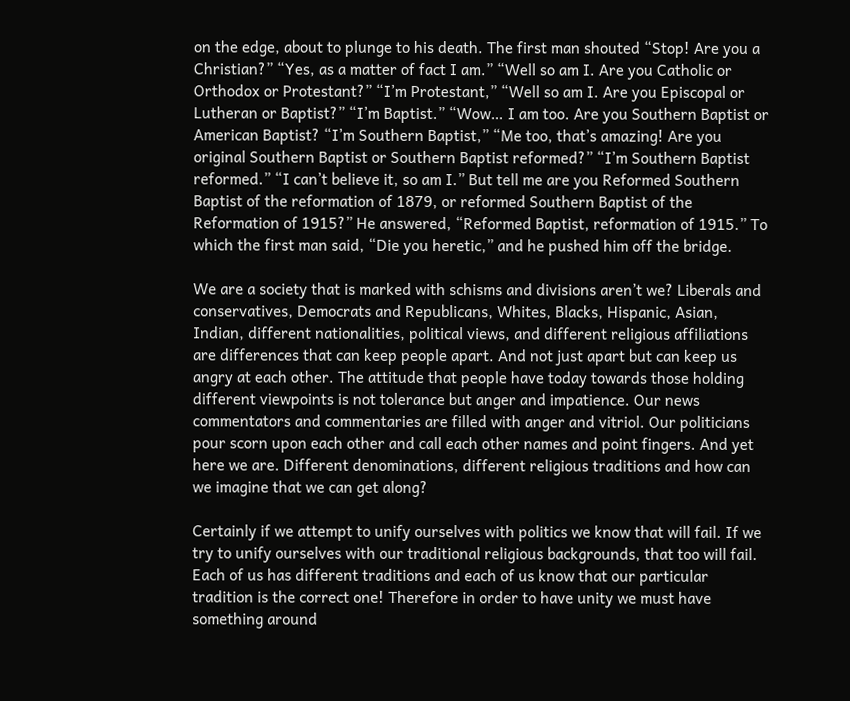on the edge, about to plunge to his death. The first man shouted “Stop! Are you a Christian?” “Yes, as a matter of fact I am.” “Well so am I. Are you Catholic or Orthodox or Protestant?” “I’m Protestant,” “Well so am I. Are you Episcopal or Lutheran or Baptist?” “I’m Baptist.” “Wow… I am too. Are you Southern Baptist or American Baptist? “I’m Southern Baptist,” “Me too, that’s amazing! Are you original Southern Baptist or Southern Baptist reformed?” “I’m Southern Baptist reformed.” “I can’t believe it, so am I.” But tell me are you Reformed Southern Baptist of the reformation of 1879, or reformed Southern Baptist of the Reformation of 1915?” He answered, “Reformed Baptist, reformation of 1915.” To which the first man said, “Die you heretic,” and he pushed him off the bridge.

We are a society that is marked with schisms and divisions aren’t we? Liberals and conservatives, Democrats and Republicans, Whites, Blacks, Hispanic, Asian, Indian, different nationalities, political views, and different religious affiliations are differences that can keep people apart. And not just apart but can keep us angry at each other. The attitude that people have today towards those holding different viewpoints is not tolerance but anger and impatience. Our news commentators and commentaries are filled with anger and vitriol. Our politicians pour scorn upon each other and call each other names and point fingers. And yet here we are. Different denominations, different religious traditions and how can we imagine that we can get along?

Certainly if we attempt to unify ourselves with politics we know that will fail. If we try to unify ourselves with our traditional religious backgrounds, that too will fail. Each of us has different traditions and each of us know that our particular tradition is the correct one! Therefore in order to have unity we must have something around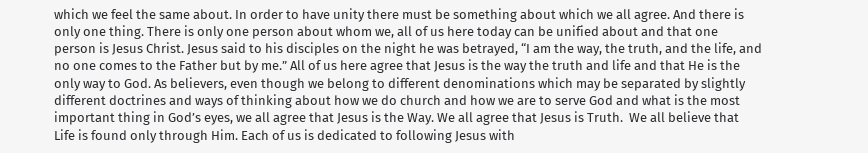which we feel the same about. In order to have unity there must be something about which we all agree. And there is only one thing. There is only one person about whom we, all of us here today can be unified about and that one person is Jesus Christ. Jesus said to his disciples on the night he was betrayed, “I am the way, the truth, and the life, and no one comes to the Father but by me.” All of us here agree that Jesus is the way the truth and life and that He is the only way to God. As believers, even though we belong to different denominations which may be separated by slightly different doctrines and ways of thinking about how we do church and how we are to serve God and what is the most important thing in God’s eyes, we all agree that Jesus is the Way. We all agree that Jesus is Truth.  We all believe that Life is found only through Him. Each of us is dedicated to following Jesus with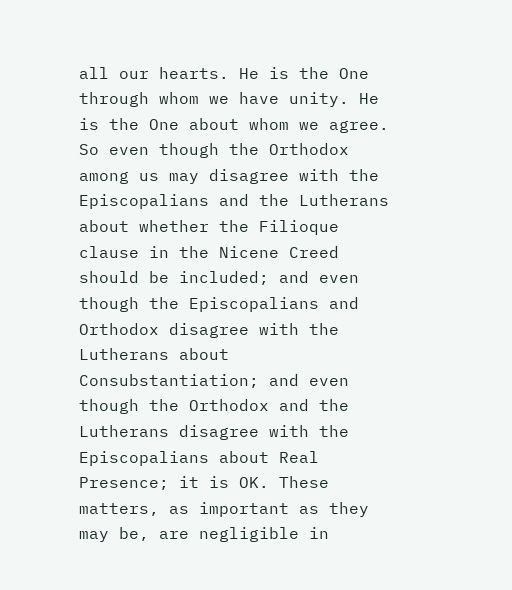all our hearts. He is the One through whom we have unity. He is the One about whom we agree. So even though the Orthodox among us may disagree with the Episcopalians and the Lutherans about whether the Filioque clause in the Nicene Creed should be included; and even though the Episcopalians and Orthodox disagree with the Lutherans about Consubstantiation; and even though the Orthodox and the Lutherans disagree with the Episcopalians about Real Presence; it is OK. These matters, as important as they may be, are negligible in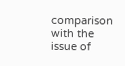comparison with the issue of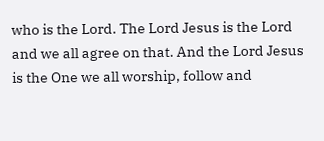who is the Lord. The Lord Jesus is the Lord and we all agree on that. And the Lord Jesus is the One we all worship, follow and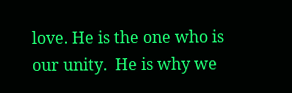love. He is the one who is our unity.  He is why we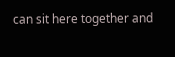can sit here together and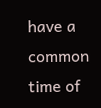have a common time of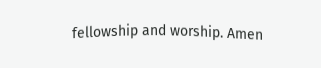fellowship and worship. Amen